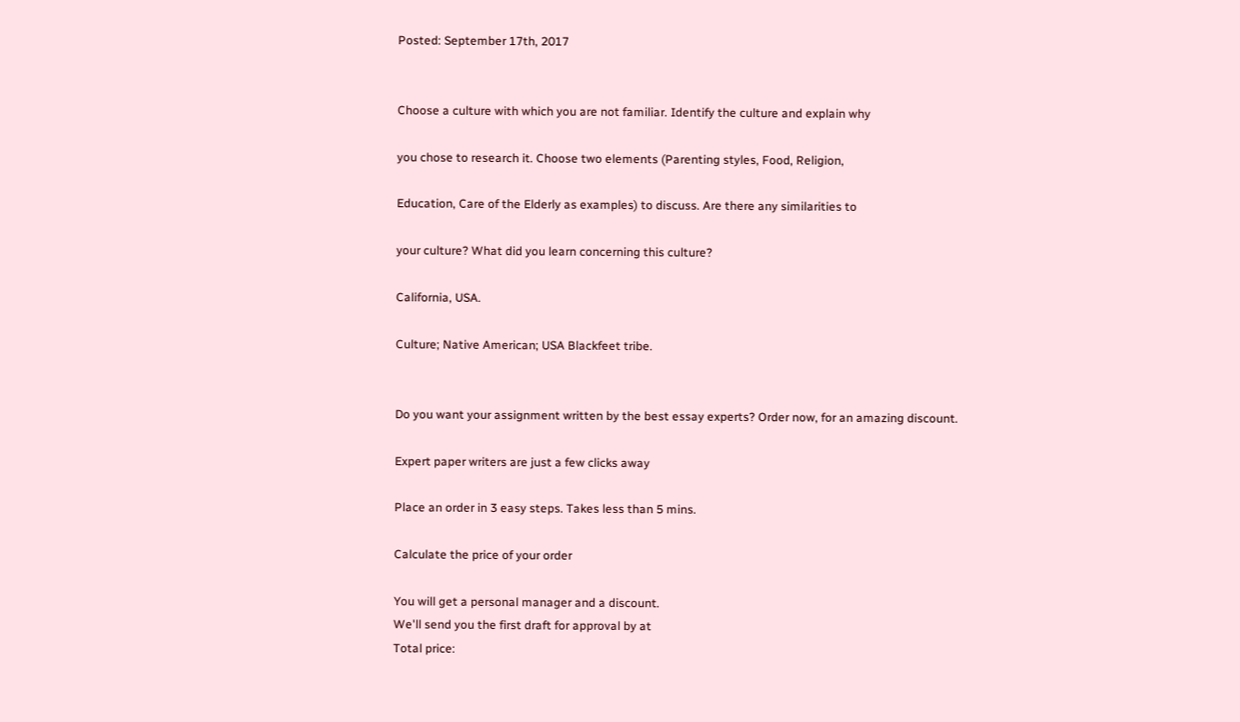Posted: September 17th, 2017


Choose a culture with which you are not familiar. Identify the culture and explain why

you chose to research it. Choose two elements (Parenting styles, Food, Religion,

Education, Care of the Elderly as examples) to discuss. Are there any similarities to

your culture? What did you learn concerning this culture?

California, USA.

Culture; Native American; USA Blackfeet tribe.


Do you want your assignment written by the best essay experts? Order now, for an amazing discount.

Expert paper writers are just a few clicks away

Place an order in 3 easy steps. Takes less than 5 mins.

Calculate the price of your order

You will get a personal manager and a discount.
We'll send you the first draft for approval by at
Total price: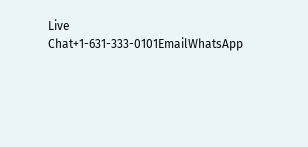Live Chat+1-631-333-0101EmailWhatsApp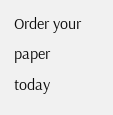Order your paper today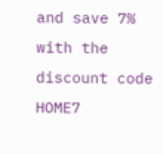and save 7% with the discount code HOME7